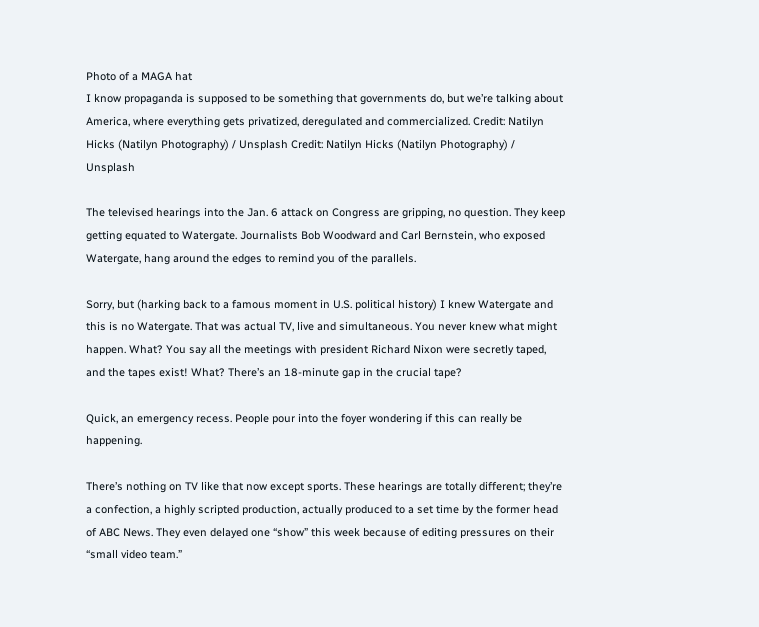Photo of a MAGA hat
I know propaganda is supposed to be something that governments do, but we’re talking about America, where everything gets privatized, deregulated and commercialized. Credit: Natilyn Hicks (Natilyn Photography) / Unsplash Credit: Natilyn Hicks (Natilyn Photography) / Unsplash

The televised hearings into the Jan. 6 attack on Congress are gripping, no question. They keep getting equated to Watergate. Journalists Bob Woodward and Carl Bernstein, who exposed Watergate, hang around the edges to remind you of the parallels.

Sorry, but (harking back to a famous moment in U.S. political history) I knew Watergate and this is no Watergate. That was actual TV, live and simultaneous. You never knew what might happen. What? You say all the meetings with president Richard Nixon were secretly taped, and the tapes exist! What? There’s an 18-minute gap in the crucial tape?

Quick, an emergency recess. People pour into the foyer wondering if this can really be happening.

There’s nothing on TV like that now except sports. These hearings are totally different; they’re a confection, a highly scripted production, actually produced to a set time by the former head of ABC News. They even delayed one “show” this week because of editing pressures on their “small video team.”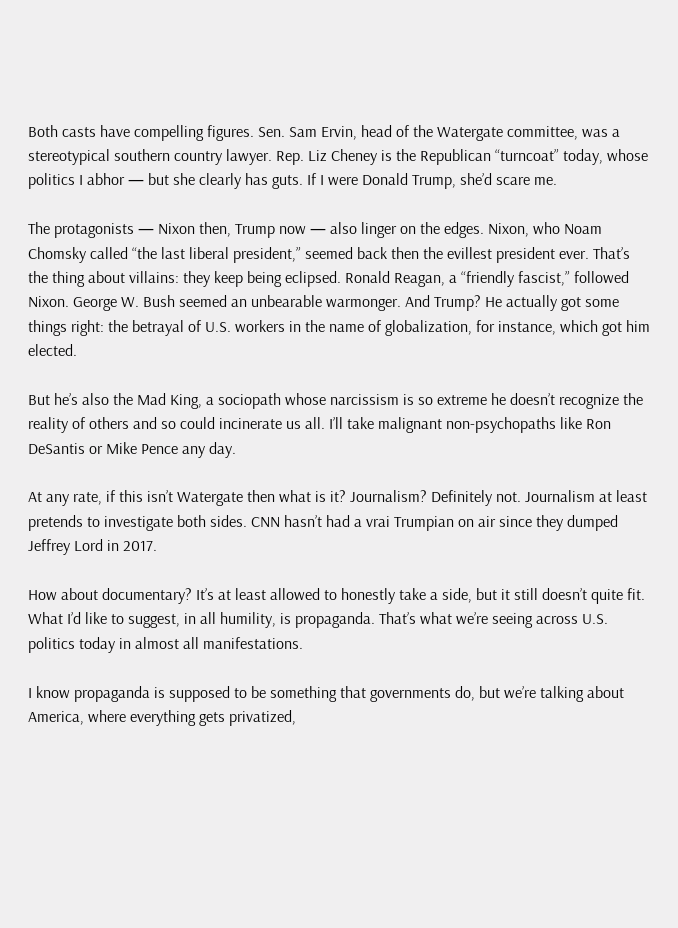Both casts have compelling figures. Sen. Sam Ervin, head of the Watergate committee, was a stereotypical southern country lawyer. Rep. Liz Cheney is the Republican “turncoat” today, whose politics I abhor — but she clearly has guts. If I were Donald Trump, she’d scare me.

The protagonists — Nixon then, Trump now — also linger on the edges. Nixon, who Noam Chomsky called “the last liberal president,” seemed back then the evillest president ever. That’s the thing about villains: they keep being eclipsed. Ronald Reagan, a “friendly fascist,” followed Nixon. George W. Bush seemed an unbearable warmonger. And Trump? He actually got some things right: the betrayal of U.S. workers in the name of globalization, for instance, which got him elected.

But he’s also the Mad King, a sociopath whose narcissism is so extreme he doesn’t recognize the reality of others and so could incinerate us all. I’ll take malignant non-psychopaths like Ron DeSantis or Mike Pence any day.

At any rate, if this isn’t Watergate then what is it? Journalism? Definitely not. Journalism at least pretends to investigate both sides. CNN hasn’t had a vrai Trumpian on air since they dumped Jeffrey Lord in 2017.

How about documentary? It’s at least allowed to honestly take a side, but it still doesn’t quite fit. What I’d like to suggest, in all humility, is propaganda. That’s what we’re seeing across U.S. politics today in almost all manifestations.

I know propaganda is supposed to be something that governments do, but we’re talking about America, where everything gets privatized,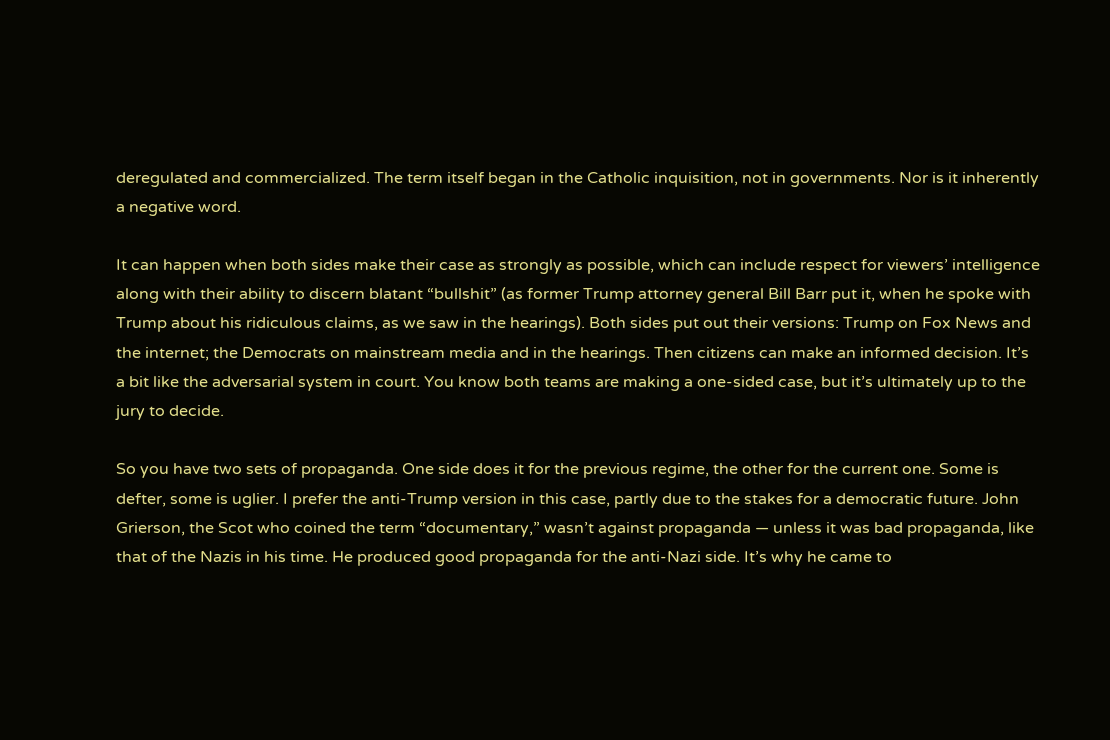deregulated and commercialized. The term itself began in the Catholic inquisition, not in governments. Nor is it inherently a negative word.

It can happen when both sides make their case as strongly as possible, which can include respect for viewers’ intelligence along with their ability to discern blatant “bullshit” (as former Trump attorney general Bill Barr put it, when he spoke with Trump about his ridiculous claims, as we saw in the hearings). Both sides put out their versions: Trump on Fox News and the internet; the Democrats on mainstream media and in the hearings. Then citizens can make an informed decision. It’s a bit like the adversarial system in court. You know both teams are making a one-sided case, but it’s ultimately up to the jury to decide.

So you have two sets of propaganda. One side does it for the previous regime, the other for the current one. Some is defter, some is uglier. I prefer the anti-Trump version in this case, partly due to the stakes for a democratic future. John Grierson, the Scot who coined the term “documentary,” wasn’t against propaganda — unless it was bad propaganda, like that of the Nazis in his time. He produced good propaganda for the anti-Nazi side. It’s why he came to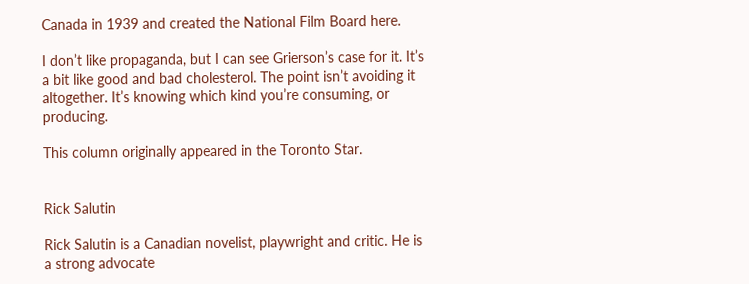Canada in 1939 and created the National Film Board here.

I don’t like propaganda, but I can see Grierson’s case for it. It’s a bit like good and bad cholesterol. The point isn’t avoiding it altogether. It’s knowing which kind you’re consuming, or producing.

This column originally appeared in the Toronto Star.


Rick Salutin

Rick Salutin is a Canadian novelist, playwright and critic. He is a strong advocate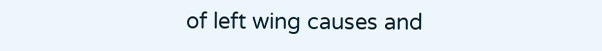of left wing causes and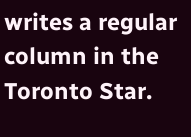writes a regular column in the Toronto Star.